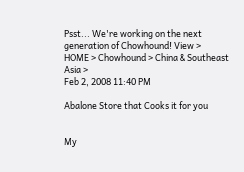Psst... We're working on the next generation of Chowhound! View >
HOME > Chowhound > China & Southeast Asia >
Feb 2, 2008 11:40 PM

Abalone Store that Cooks it for you


My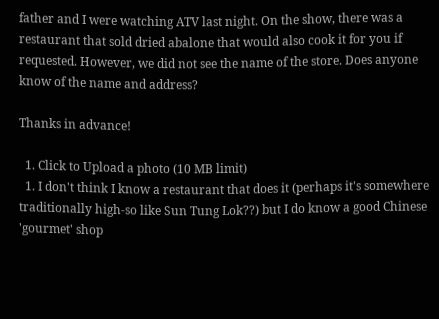father and I were watching ATV last night. On the show, there was a restaurant that sold dried abalone that would also cook it for you if requested. However, we did not see the name of the store. Does anyone know of the name and address?

Thanks in advance!

  1. Click to Upload a photo (10 MB limit)
  1. I don't think I know a restaurant that does it (perhaps it's somewhere traditionally high-so like Sun Tung Lok??) but I do know a good Chinese 'gourmet' shop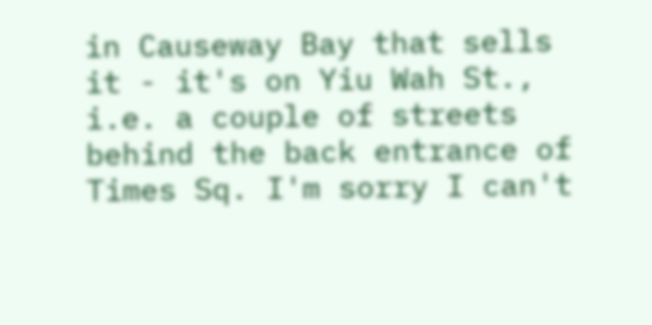in Causeway Bay that sells it - it's on Yiu Wah St., i.e. a couple of streets behind the back entrance of Times Sq. I'm sorry I can't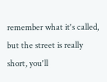remember what it's called, but the street is really short, you'll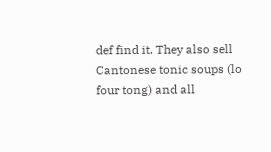def find it. They also sell Cantonese tonic soups (lo four tong) and all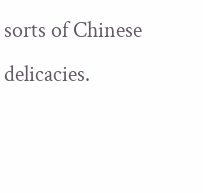sorts of Chinese delicacies.